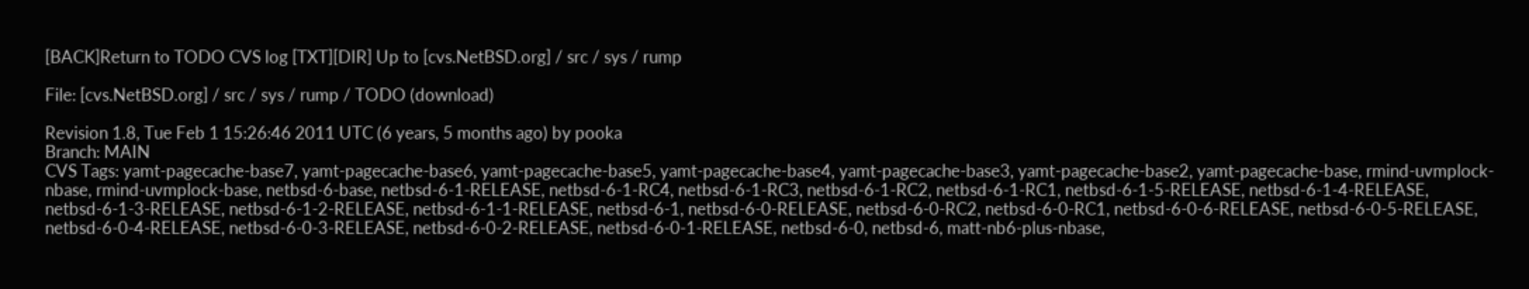[BACK]Return to TODO CVS log [TXT][DIR] Up to [cvs.NetBSD.org] / src / sys / rump

File: [cvs.NetBSD.org] / src / sys / rump / TODO (download)

Revision 1.8, Tue Feb 1 15:26:46 2011 UTC (6 years, 5 months ago) by pooka
Branch: MAIN
CVS Tags: yamt-pagecache-base7, yamt-pagecache-base6, yamt-pagecache-base5, yamt-pagecache-base4, yamt-pagecache-base3, yamt-pagecache-base2, yamt-pagecache-base, rmind-uvmplock-nbase, rmind-uvmplock-base, netbsd-6-base, netbsd-6-1-RELEASE, netbsd-6-1-RC4, netbsd-6-1-RC3, netbsd-6-1-RC2, netbsd-6-1-RC1, netbsd-6-1-5-RELEASE, netbsd-6-1-4-RELEASE, netbsd-6-1-3-RELEASE, netbsd-6-1-2-RELEASE, netbsd-6-1-1-RELEASE, netbsd-6-1, netbsd-6-0-RELEASE, netbsd-6-0-RC2, netbsd-6-0-RC1, netbsd-6-0-6-RELEASE, netbsd-6-0-5-RELEASE, netbsd-6-0-4-RELEASE, netbsd-6-0-3-RELEASE, netbsd-6-0-2-RELEASE, netbsd-6-0-1-RELEASE, netbsd-6-0, netbsd-6, matt-nb6-plus-nbase,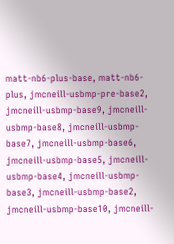matt-nb6-plus-base, matt-nb6-plus, jmcneill-usbmp-pre-base2, jmcneill-usbmp-base9, jmcneill-usbmp-base8, jmcneill-usbmp-base7, jmcneill-usbmp-base6, jmcneill-usbmp-base5, jmcneill-usbmp-base4, jmcneill-usbmp-base3, jmcneill-usbmp-base2, jmcneill-usbmp-base10, jmcneill-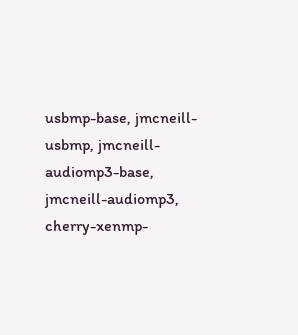usbmp-base, jmcneill-usbmp, jmcneill-audiomp3-base, jmcneill-audiomp3, cherry-xenmp-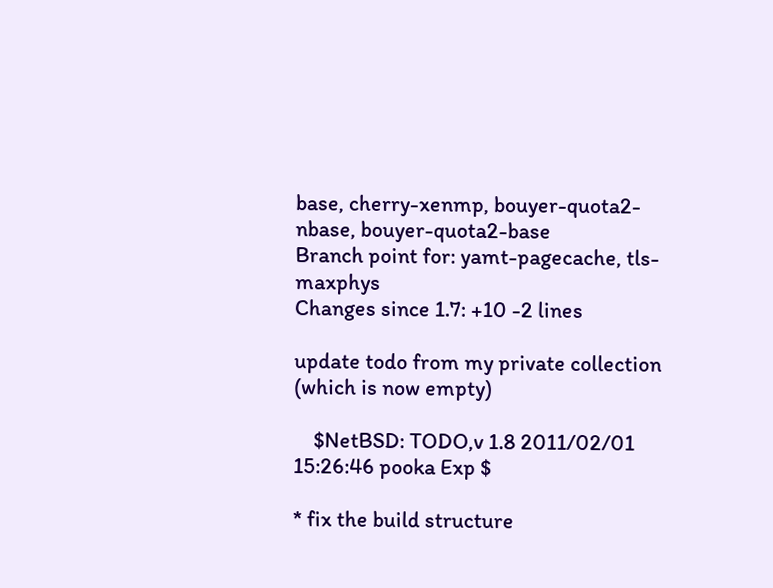base, cherry-xenmp, bouyer-quota2-nbase, bouyer-quota2-base
Branch point for: yamt-pagecache, tls-maxphys
Changes since 1.7: +10 -2 lines

update todo from my private collection (which is now empty)

    $NetBSD: TODO,v 1.8 2011/02/01 15:26:46 pooka Exp $

* fix the build structure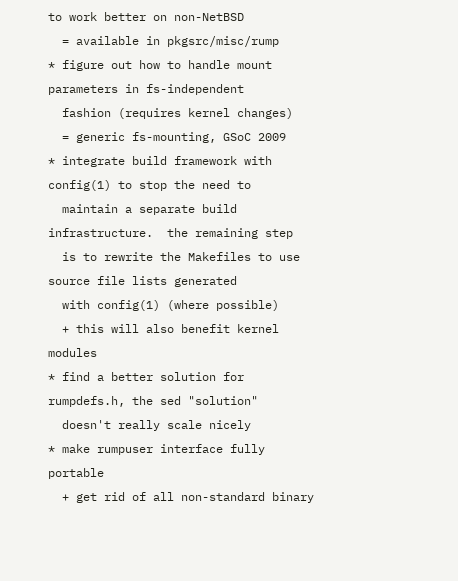to work better on non-NetBSD
  = available in pkgsrc/misc/rump
* figure out how to handle mount parameters in fs-independent
  fashion (requires kernel changes)
  = generic fs-mounting, GSoC 2009
* integrate build framework with config(1) to stop the need to
  maintain a separate build infrastructure.  the remaining step
  is to rewrite the Makefiles to use  source file lists generated
  with config(1) (where possible)
  + this will also benefit kernel modules
* find a better solution for rumpdefs.h, the sed "solution"
  doesn't really scale nicely
* make rumpuser interface fully portable
  + get rid of all non-standard binary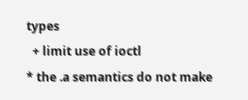types
  + limit use of ioctl
* the .a semantics do not make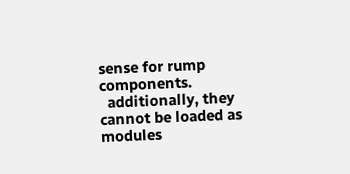sense for rump components.
  additionally, they cannot be loaded as modules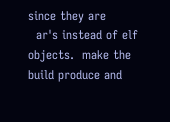since they are
  ar's instead of elf objects.  make the build produce and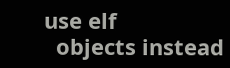use elf
  objects instead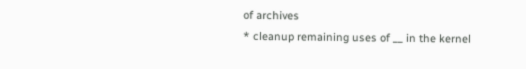of archives
* cleanup remaining uses of __ in the kernel